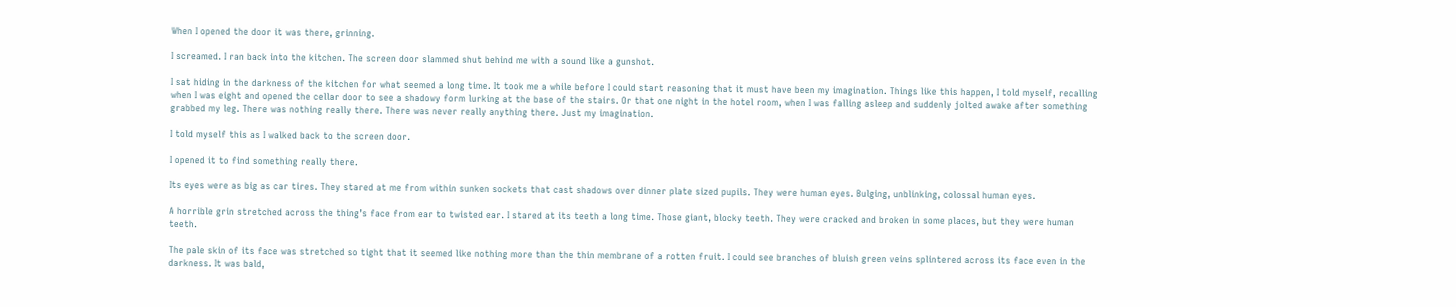When I opened the door it was there, grinning.

I screamed. I ran back into the kitchen. The screen door slammed shut behind me with a sound like a gunshot.

I sat hiding in the darkness of the kitchen for what seemed a long time. It took me a while before I could start reasoning that it must have been my imagination. Things like this happen, I told myself, recalling when I was eight and opened the cellar door to see a shadowy form lurking at the base of the stairs. Or that one night in the hotel room, when I was falling asleep and suddenly jolted awake after something grabbed my leg. There was nothing really there. There was never really anything there. Just my imagination.

I told myself this as I walked back to the screen door.

I opened it to find something really there.

Its eyes were as big as car tires. They stared at me from within sunken sockets that cast shadows over dinner plate sized pupils. They were human eyes. Bulging, unblinking, colossal human eyes.

A horrible grin stretched across the thing’s face from ear to twisted ear. I stared at its teeth a long time. Those giant, blocky teeth. They were cracked and broken in some places, but they were human teeth.

The pale skin of its face was stretched so tight that it seemed like nothing more than the thin membrane of a rotten fruit. I could see branches of bluish green veins splintered across its face even in the darkness. It was bald,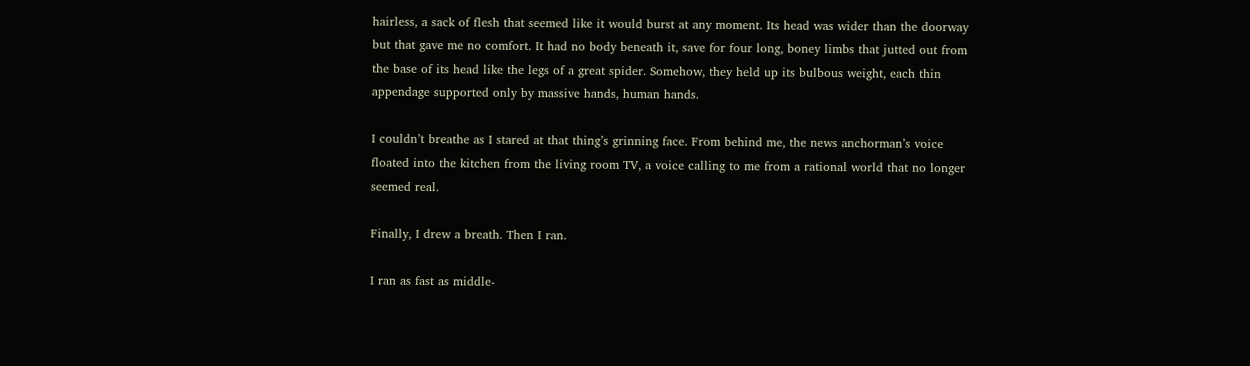hairless, a sack of flesh that seemed like it would burst at any moment. Its head was wider than the doorway but that gave me no comfort. It had no body beneath it, save for four long, boney limbs that jutted out from the base of its head like the legs of a great spider. Somehow, they held up its bulbous weight, each thin appendage supported only by massive hands, human hands.

I couldn’t breathe as I stared at that thing’s grinning face. From behind me, the news anchorman’s voice floated into the kitchen from the living room TV, a voice calling to me from a rational world that no longer seemed real.

Finally, I drew a breath. Then I ran.

I ran as fast as middle-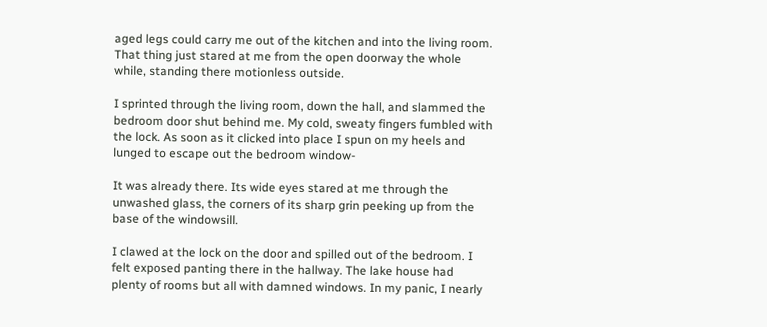aged legs could carry me out of the kitchen and into the living room. That thing just stared at me from the open doorway the whole while, standing there motionless outside.

I sprinted through the living room, down the hall, and slammed the bedroom door shut behind me. My cold, sweaty fingers fumbled with the lock. As soon as it clicked into place I spun on my heels and lunged to escape out the bedroom window-

It was already there. Its wide eyes stared at me through the unwashed glass, the corners of its sharp grin peeking up from the base of the windowsill.

I clawed at the lock on the door and spilled out of the bedroom. I felt exposed panting there in the hallway. The lake house had plenty of rooms but all with damned windows. In my panic, I nearly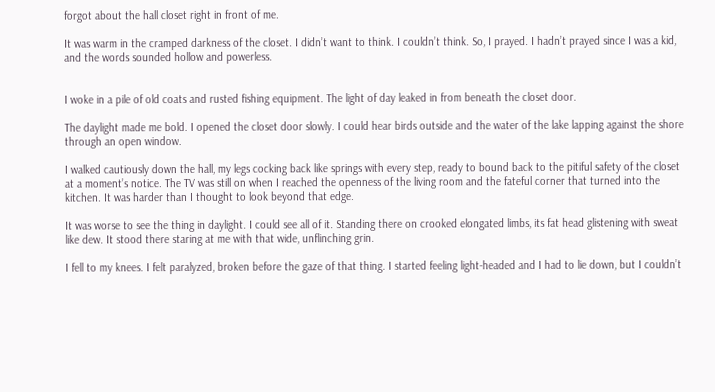forgot about the hall closet right in front of me.

It was warm in the cramped darkness of the closet. I didn’t want to think. I couldn’t think. So, I prayed. I hadn’t prayed since I was a kid, and the words sounded hollow and powerless.


I woke in a pile of old coats and rusted fishing equipment. The light of day leaked in from beneath the closet door.

The daylight made me bold. I opened the closet door slowly. I could hear birds outside and the water of the lake lapping against the shore through an open window.

I walked cautiously down the hall, my legs cocking back like springs with every step, ready to bound back to the pitiful safety of the closet at a moment’s notice. The TV was still on when I reached the openness of the living room and the fateful corner that turned into the kitchen. It was harder than I thought to look beyond that edge.

It was worse to see the thing in daylight. I could see all of it. Standing there on crooked elongated limbs, its fat head glistening with sweat like dew. It stood there staring at me with that wide, unflinching grin.

I fell to my knees. I felt paralyzed, broken before the gaze of that thing. I started feeling light-headed and I had to lie down, but I couldn’t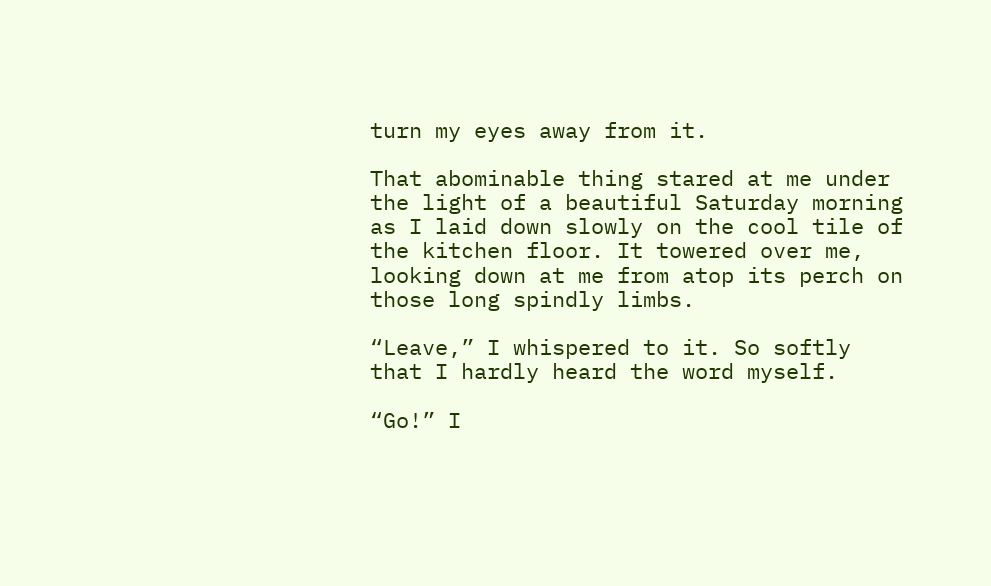turn my eyes away from it.

That abominable thing stared at me under the light of a beautiful Saturday morning as I laid down slowly on the cool tile of the kitchen floor. It towered over me, looking down at me from atop its perch on those long spindly limbs.

“Leave,” I whispered to it. So softly that I hardly heard the word myself.

“Go!” I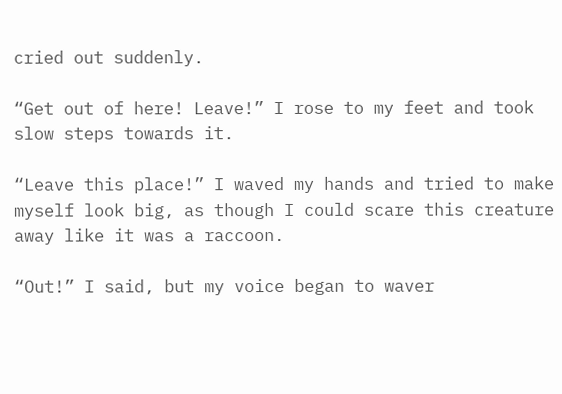cried out suddenly.

“Get out of here! Leave!” I rose to my feet and took slow steps towards it.

“Leave this place!” I waved my hands and tried to make myself look big, as though I could scare this creature away like it was a raccoon.

“Out!” I said, but my voice began to waver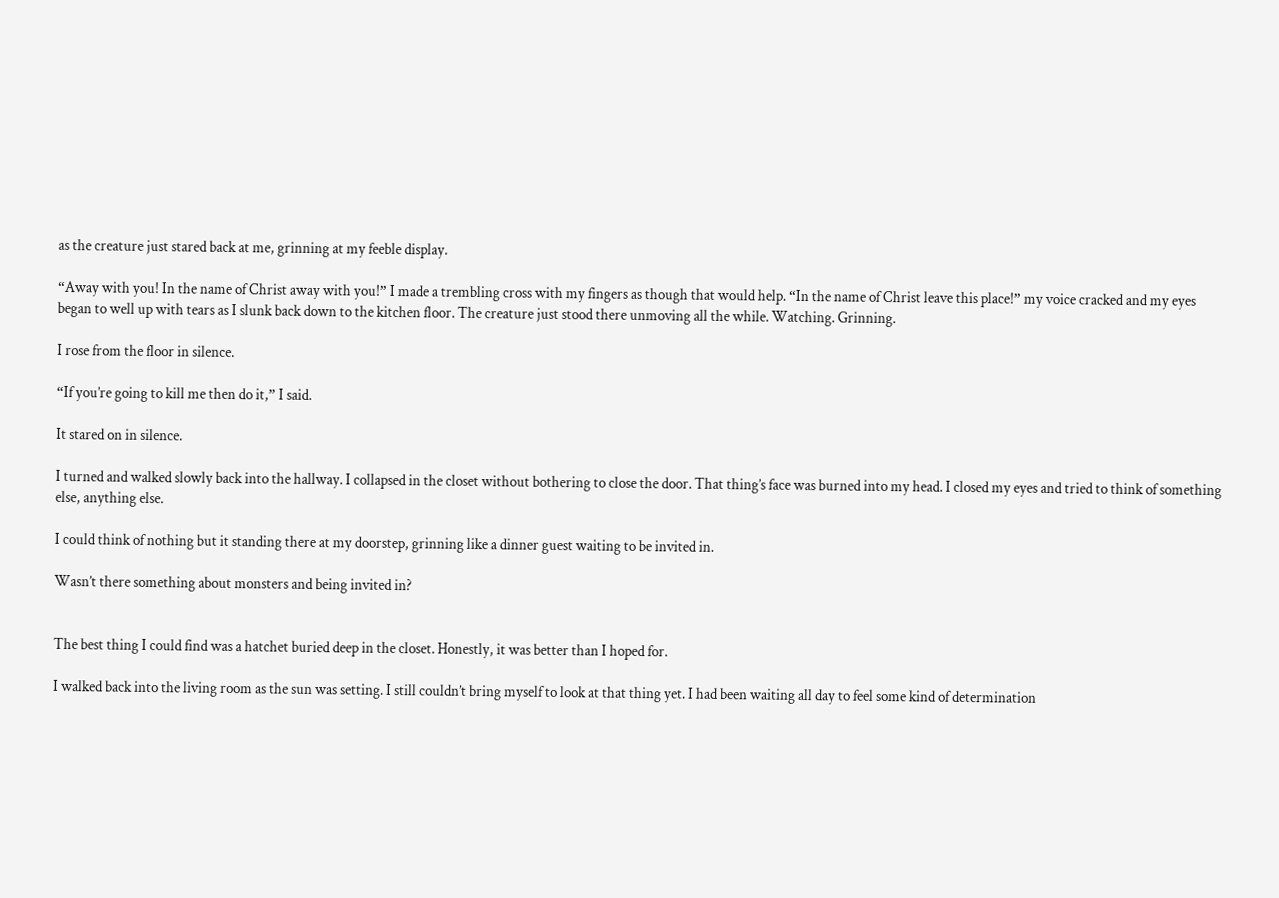as the creature just stared back at me, grinning at my feeble display.

“Away with you! In the name of Christ away with you!” I made a trembling cross with my fingers as though that would help. “In the name of Christ leave this place!” my voice cracked and my eyes began to well up with tears as I slunk back down to the kitchen floor. The creature just stood there unmoving all the while. Watching. Grinning.

I rose from the floor in silence.

“If you’re going to kill me then do it,” I said.

It stared on in silence.

I turned and walked slowly back into the hallway. I collapsed in the closet without bothering to close the door. That thing’s face was burned into my head. I closed my eyes and tried to think of something else, anything else.

I could think of nothing but it standing there at my doorstep, grinning like a dinner guest waiting to be invited in.

Wasn’t there something about monsters and being invited in?


The best thing I could find was a hatchet buried deep in the closet. Honestly, it was better than I hoped for.

I walked back into the living room as the sun was setting. I still couldn’t bring myself to look at that thing yet. I had been waiting all day to feel some kind of determination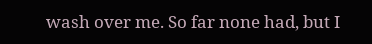wash over me. So far none had, but I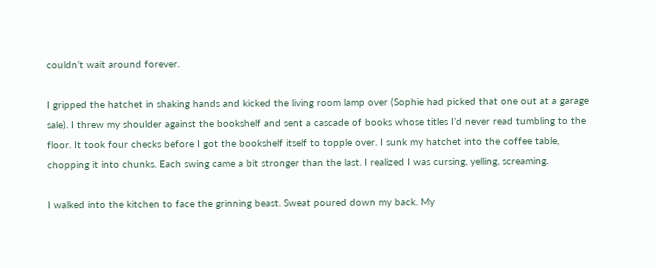couldn’t wait around forever.

I gripped the hatchet in shaking hands and kicked the living room lamp over (Sophie had picked that one out at a garage sale). I threw my shoulder against the bookshelf and sent a cascade of books whose titles I’d never read tumbling to the floor. It took four checks before I got the bookshelf itself to topple over. I sunk my hatchet into the coffee table, chopping it into chunks. Each swing came a bit stronger than the last. I realized I was cursing, yelling, screaming.

I walked into the kitchen to face the grinning beast. Sweat poured down my back. My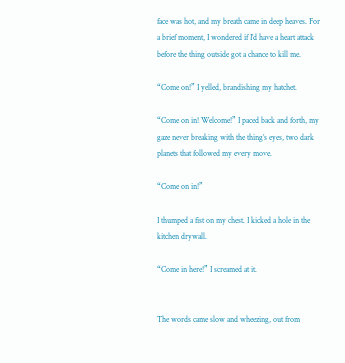face was hot, and my breath came in deep heaves. For a brief moment, I wondered if I’d have a heart attack before the thing outside got a chance to kill me.

“Come on!” I yelled, brandishing my hatchet.

“Come on in! Welcome!” I paced back and forth, my gaze never breaking with the thing’s eyes, two dark planets that followed my every move.

“Come on in!”

I thumped a fist on my chest. I kicked a hole in the kitchen drywall.

“Come in here!” I screamed at it.


The words came slow and wheezing, out from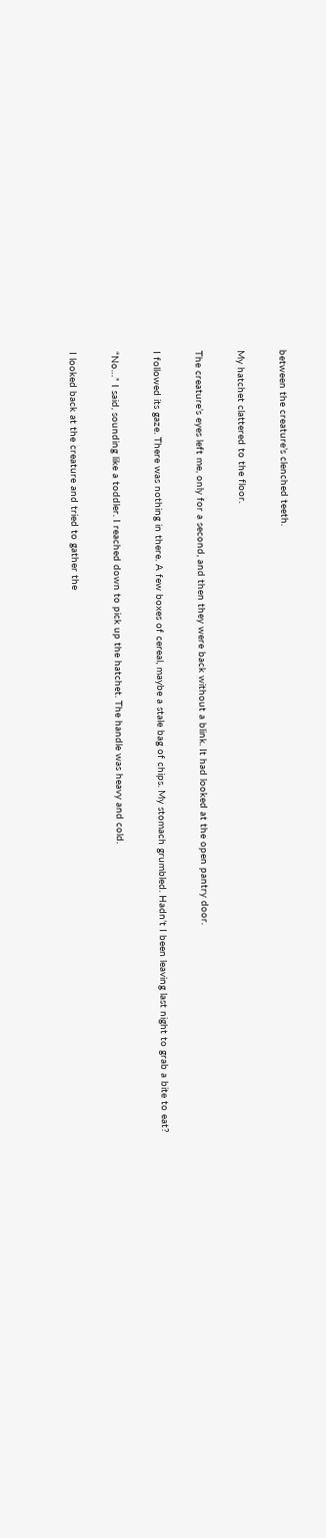between the creature’s clenched teeth.

My hatchet clattered to the floor.

The creature’s eyes left me, only for a second, and then they were back without a blink. It had looked at the open pantry door.

I followed its gaze. There was nothing in there. A few boxes of cereal, maybe a stale bag of chips. My stomach grumbled. Hadn’t I been leaving last night to grab a bite to eat?

“No…” I said, sounding like a toddler. I reached down to pick up the hatchet. The handle was heavy and cold.

I looked back at the creature and tried to gather the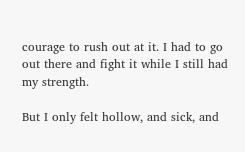courage to rush out at it. I had to go out there and fight it while I still had my strength.

But I only felt hollow, and sick, and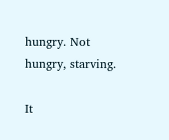hungry. Not hungry, starving.

It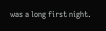was a long first night.